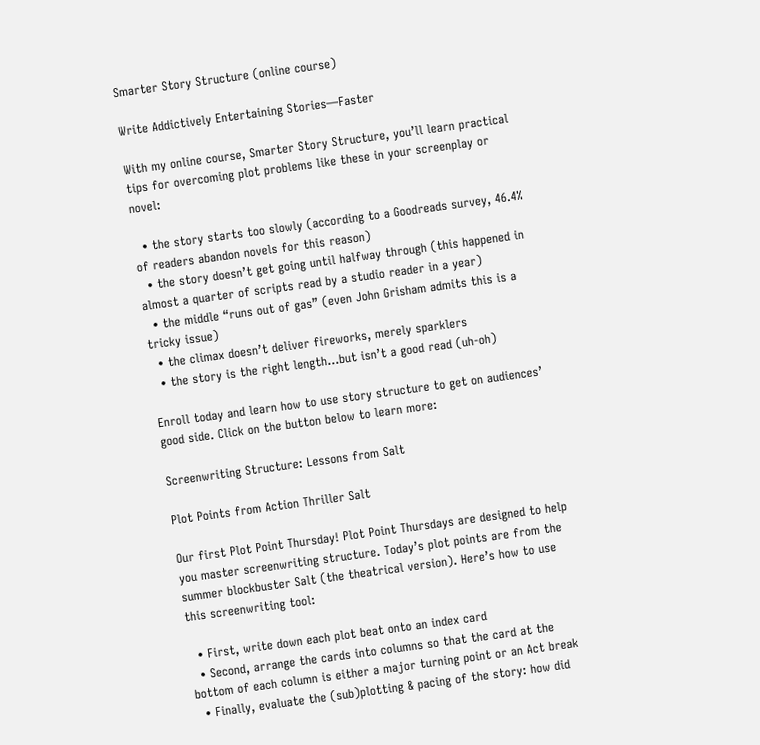Smarter Story Structure (online course)

Write Addictively Entertaining Stories—Faster

With my online course, Smarter Story Structure, you’ll learn practical tips for overcoming plot problems like these in your screenplay or novel:

  • the story starts too slowly (according to a Goodreads survey, 46.4% of readers abandon novels for this reason)
  • the story doesn’t get going until halfway through (this happened in almost a quarter of scripts read by a studio reader in a year)
  • the middle “runs out of gas” (even John Grisham admits this is a tricky issue)
  • the climax doesn’t deliver fireworks, merely sparklers
  • the story is the right length…but isn’t a good read (uh-oh)

Enroll today and learn how to use story structure to get on audiences’ good side. Click on the button below to learn more:

Screenwriting Structure: Lessons from Salt

Plot Points from Action Thriller Salt

Our first Plot Point Thursday! Plot Point Thursdays are designed to help you master screenwriting structure. Today’s plot points are from the summer blockbuster Salt (the theatrical version). Here’s how to use this screenwriting tool:

  • First, write down each plot beat onto an index card
  • Second, arrange the cards into columns so that the card at the bottom of each column is either a major turning point or an Act break
  • Finally, evaluate the (sub)plotting & pacing of the story: how did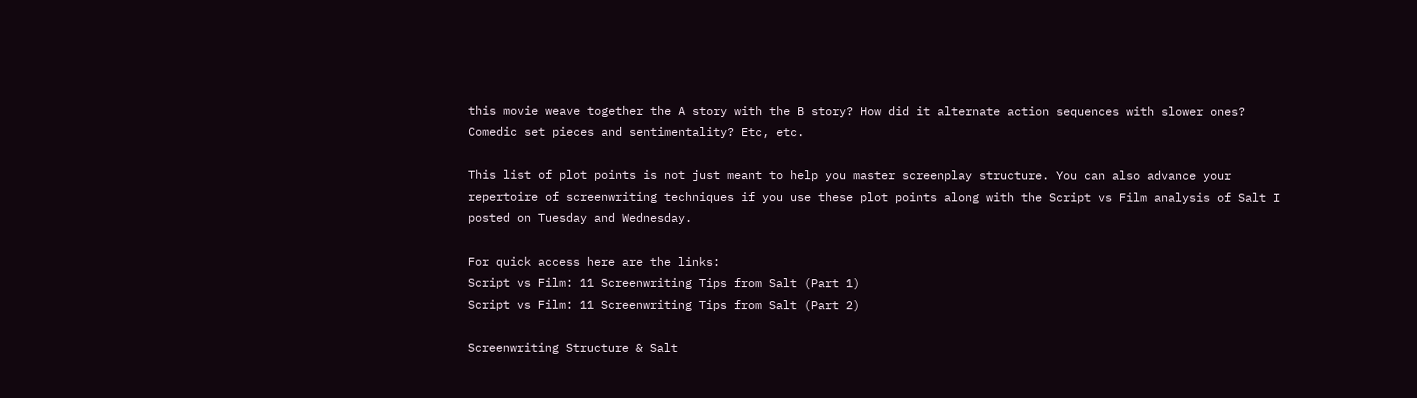this movie weave together the A story with the B story? How did it alternate action sequences with slower ones? Comedic set pieces and sentimentality? Etc, etc.

This list of plot points is not just meant to help you master screenplay structure. You can also advance your repertoire of screenwriting techniques if you use these plot points along with the Script vs Film analysis of Salt I posted on Tuesday and Wednesday.

For quick access here are the links:
Script vs Film: 11 Screenwriting Tips from Salt (Part 1)
Script vs Film: 11 Screenwriting Tips from Salt (Part 2)

Screenwriting Structure & Salt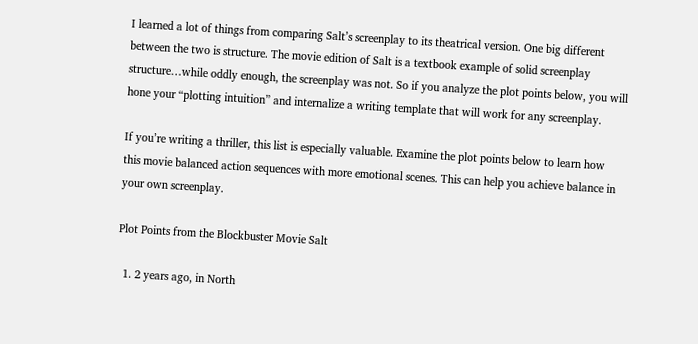I learned a lot of things from comparing Salt’s screenplay to its theatrical version. One big different between the two is structure. The movie edition of Salt is a textbook example of solid screenplay structure…while oddly enough, the screenplay was not. So if you analyze the plot points below, you will hone your “plotting intuition” and internalize a writing template that will work for any screenplay.

If you’re writing a thriller, this list is especially valuable. Examine the plot points below to learn how this movie balanced action sequences with more emotional scenes. This can help you achieve balance in your own screenplay.

Plot Points from the Blockbuster Movie Salt

  1. 2 years ago, in North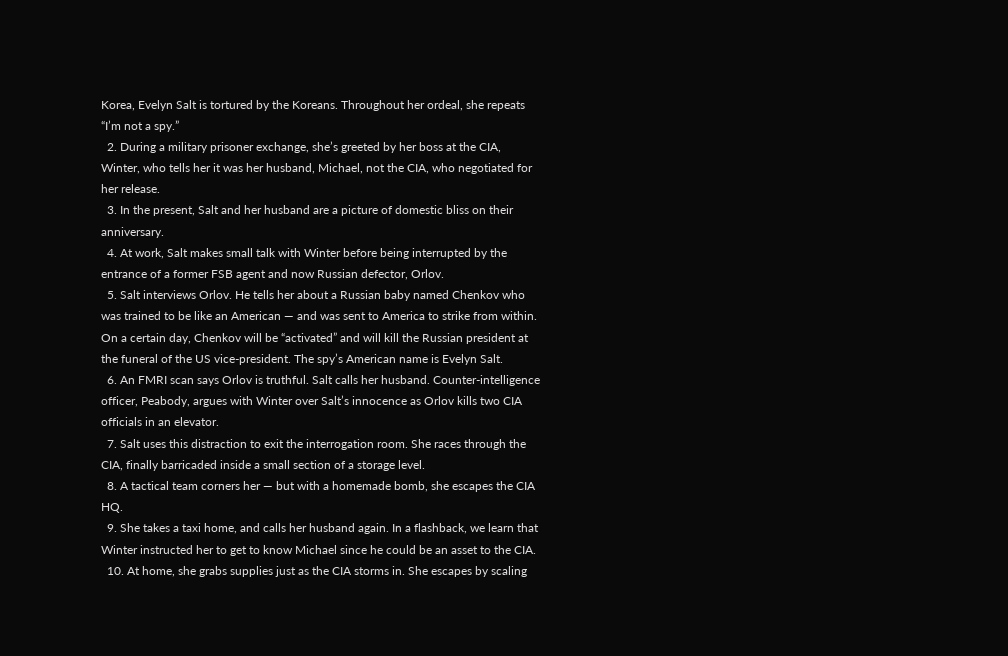Korea, Evelyn Salt is tortured by the Koreans. Throughout her ordeal, she repeats “I’m not a spy.”
  2. During a military prisoner exchange, she’s greeted by her boss at the CIA, Winter, who tells her it was her husband, Michael, not the CIA, who negotiated for her release.
  3. In the present, Salt and her husband are a picture of domestic bliss on their anniversary.
  4. At work, Salt makes small talk with Winter before being interrupted by the entrance of a former FSB agent and now Russian defector, Orlov.
  5. Salt interviews Orlov. He tells her about a Russian baby named Chenkov who was trained to be like an American — and was sent to America to strike from within. On a certain day, Chenkov will be “activated” and will kill the Russian president at the funeral of the US vice-president. The spy’s American name is Evelyn Salt.
  6. An FMRI scan says Orlov is truthful. Salt calls her husband. Counter-intelligence officer, Peabody, argues with Winter over Salt’s innocence as Orlov kills two CIA officials in an elevator.
  7. Salt uses this distraction to exit the interrogation room. She races through the CIA, finally barricaded inside a small section of a storage level.
  8. A tactical team corners her — but with a homemade bomb, she escapes the CIA HQ.
  9. She takes a taxi home, and calls her husband again. In a flashback, we learn that Winter instructed her to get to know Michael since he could be an asset to the CIA.
  10. At home, she grabs supplies just as the CIA storms in. She escapes by scaling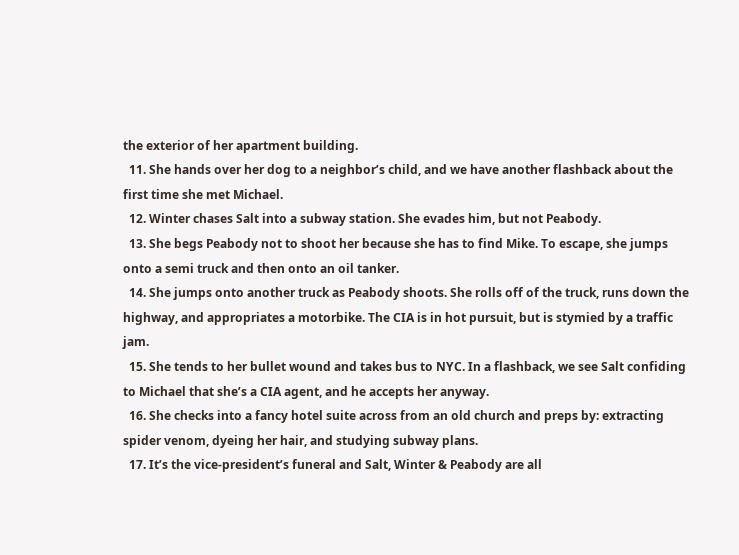the exterior of her apartment building.
  11. She hands over her dog to a neighbor’s child, and we have another flashback about the first time she met Michael.
  12. Winter chases Salt into a subway station. She evades him, but not Peabody.
  13. She begs Peabody not to shoot her because she has to find Mike. To escape, she jumps onto a semi truck and then onto an oil tanker.
  14. She jumps onto another truck as Peabody shoots. She rolls off of the truck, runs down the highway, and appropriates a motorbike. The CIA is in hot pursuit, but is stymied by a traffic jam.
  15. She tends to her bullet wound and takes bus to NYC. In a flashback, we see Salt confiding to Michael that she’s a CIA agent, and he accepts her anyway.
  16. She checks into a fancy hotel suite across from an old church and preps by: extracting spider venom, dyeing her hair, and studying subway plans.
  17. It’s the vice-president’s funeral and Salt, Winter & Peabody are all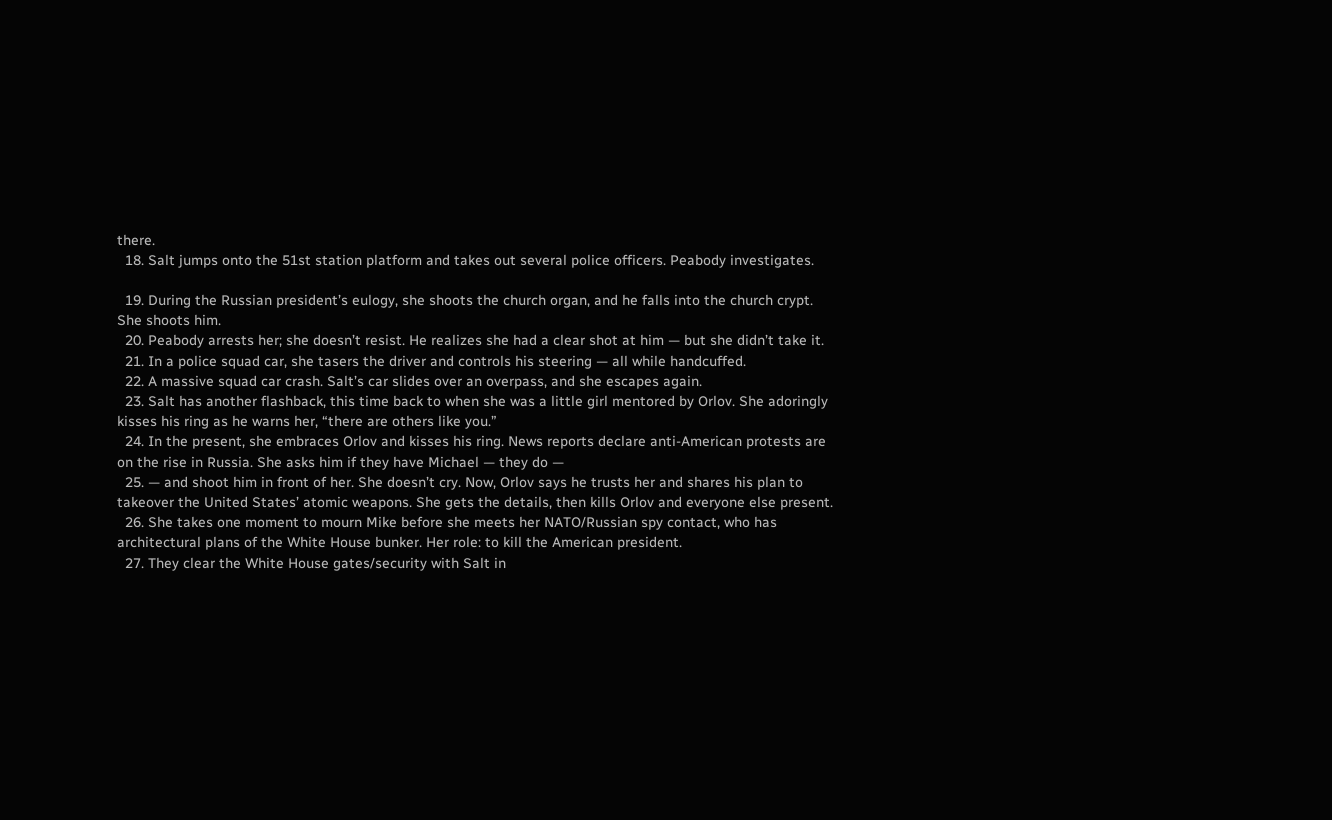there.
  18. Salt jumps onto the 51st station platform and takes out several police officers. Peabody investigates.

  19. During the Russian president’s eulogy, she shoots the church organ, and he falls into the church crypt. She shoots him.
  20. Peabody arrests her; she doesn’t resist. He realizes she had a clear shot at him — but she didn’t take it.
  21. In a police squad car, she tasers the driver and controls his steering — all while handcuffed.
  22. A massive squad car crash. Salt’s car slides over an overpass, and she escapes again.
  23. Salt has another flashback, this time back to when she was a little girl mentored by Orlov. She adoringly kisses his ring as he warns her, “there are others like you.”
  24. In the present, she embraces Orlov and kisses his ring. News reports declare anti-American protests are on the rise in Russia. She asks him if they have Michael — they do —
  25. — and shoot him in front of her. She doesn’t cry. Now, Orlov says he trusts her and shares his plan to takeover the United States’ atomic weapons. She gets the details, then kills Orlov and everyone else present.
  26. She takes one moment to mourn Mike before she meets her NATO/Russian spy contact, who has architectural plans of the White House bunker. Her role: to kill the American president.
  27. They clear the White House gates/security with Salt in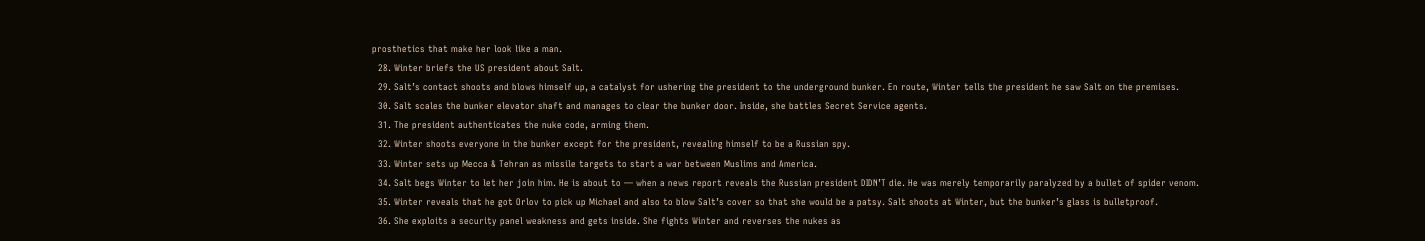prosthetics that make her look like a man.
  28. Winter briefs the US president about Salt.
  29. Salt’s contact shoots and blows himself up, a catalyst for ushering the president to the underground bunker. En route, Winter tells the president he saw Salt on the premises.
  30. Salt scales the bunker elevator shaft and manages to clear the bunker door. Inside, she battles Secret Service agents.
  31. The president authenticates the nuke code, arming them.
  32. Winter shoots everyone in the bunker except for the president, revealing himself to be a Russian spy.
  33. Winter sets up Mecca & Tehran as missile targets to start a war between Muslims and America.
  34. Salt begs Winter to let her join him. He is about to — when a news report reveals the Russian president DIDN’T die. He was merely temporarily paralyzed by a bullet of spider venom.
  35. Winter reveals that he got Orlov to pick up Michael and also to blow Salt’s cover so that she would be a patsy. Salt shoots at Winter, but the bunker’s glass is bulletproof.
  36. She exploits a security panel weakness and gets inside. She fights Winter and reverses the nukes as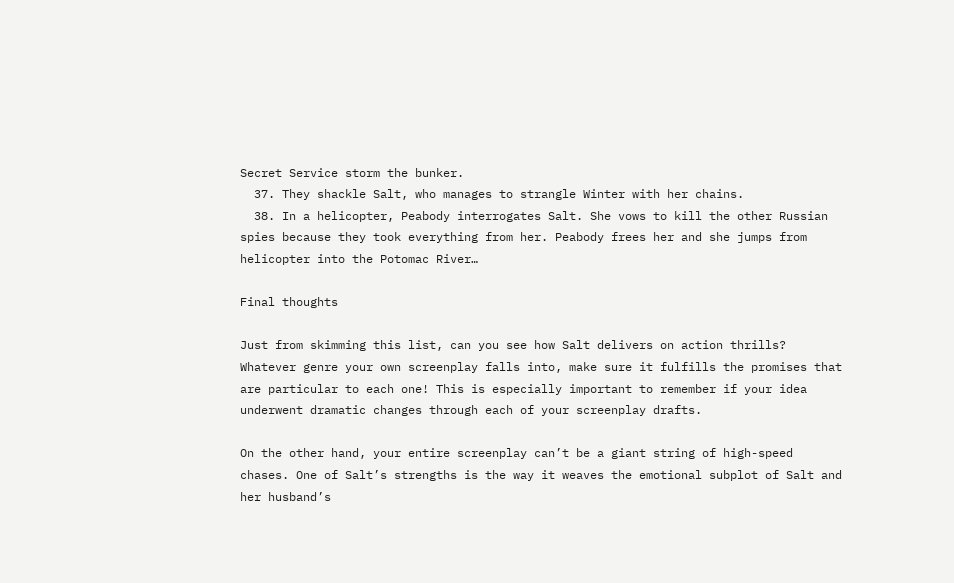Secret Service storm the bunker.
  37. They shackle Salt, who manages to strangle Winter with her chains.
  38. In a helicopter, Peabody interrogates Salt. She vows to kill the other Russian spies because they took everything from her. Peabody frees her and she jumps from helicopter into the Potomac River…

Final thoughts

Just from skimming this list, can you see how Salt delivers on action thrills? Whatever genre your own screenplay falls into, make sure it fulfills the promises that are particular to each one! This is especially important to remember if your idea underwent dramatic changes through each of your screenplay drafts.

On the other hand, your entire screenplay can’t be a giant string of high-speed chases. One of Salt’s strengths is the way it weaves the emotional subplot of Salt and her husband’s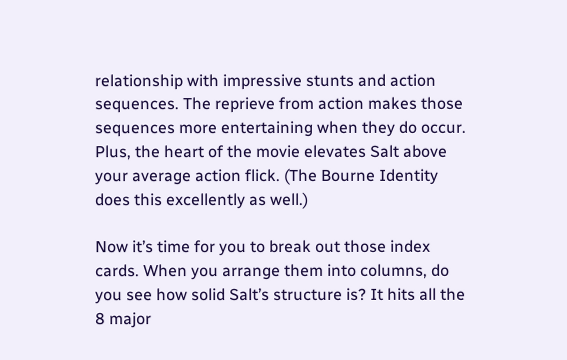relationship with impressive stunts and action sequences. The reprieve from action makes those sequences more entertaining when they do occur. Plus, the heart of the movie elevates Salt above your average action flick. (The Bourne Identity does this excellently as well.)

Now it’s time for you to break out those index cards. When you arrange them into columns, do you see how solid Salt’s structure is? It hits all the 8 major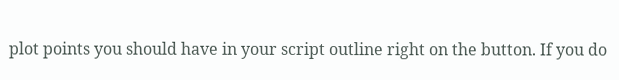plot points you should have in your script outline right on the button. If you do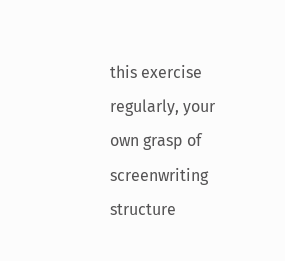this exercise regularly, your own grasp of screenwriting structure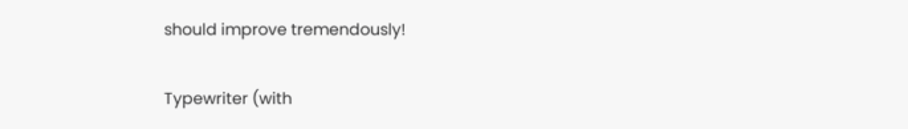should improve tremendously!

Typewriter (with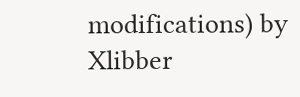modifications) by Xlibber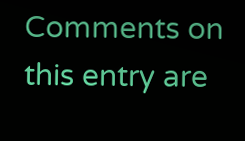Comments on this entry are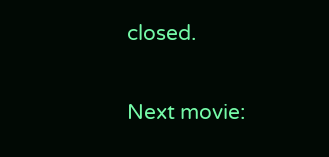closed.

Next movie: